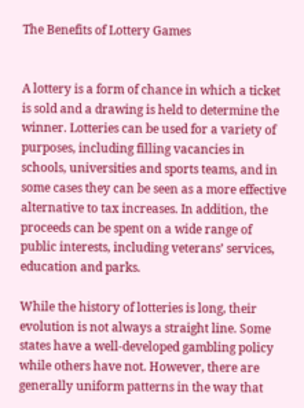The Benefits of Lottery Games


A lottery is a form of chance in which a ticket is sold and a drawing is held to determine the winner. Lotteries can be used for a variety of purposes, including filling vacancies in schools, universities and sports teams, and in some cases they can be seen as a more effective alternative to tax increases. In addition, the proceeds can be spent on a wide range of public interests, including veterans’ services, education and parks.

While the history of lotteries is long, their evolution is not always a straight line. Some states have a well-developed gambling policy while others have not. However, there are generally uniform patterns in the way that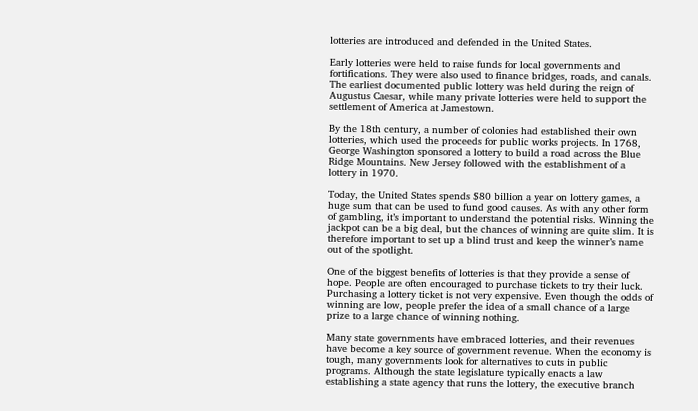lotteries are introduced and defended in the United States.

Early lotteries were held to raise funds for local governments and fortifications. They were also used to finance bridges, roads, and canals. The earliest documented public lottery was held during the reign of Augustus Caesar, while many private lotteries were held to support the settlement of America at Jamestown.

By the 18th century, a number of colonies had established their own lotteries, which used the proceeds for public works projects. In 1768, George Washington sponsored a lottery to build a road across the Blue Ridge Mountains. New Jersey followed with the establishment of a lottery in 1970.

Today, the United States spends $80 billion a year on lottery games, a huge sum that can be used to fund good causes. As with any other form of gambling, it’s important to understand the potential risks. Winning the jackpot can be a big deal, but the chances of winning are quite slim. It is therefore important to set up a blind trust and keep the winner’s name out of the spotlight.

One of the biggest benefits of lotteries is that they provide a sense of hope. People are often encouraged to purchase tickets to try their luck. Purchasing a lottery ticket is not very expensive. Even though the odds of winning are low, people prefer the idea of a small chance of a large prize to a large chance of winning nothing.

Many state governments have embraced lotteries, and their revenues have become a key source of government revenue. When the economy is tough, many governments look for alternatives to cuts in public programs. Although the state legislature typically enacts a law establishing a state agency that runs the lottery, the executive branch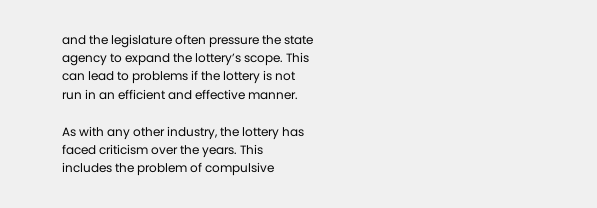and the legislature often pressure the state agency to expand the lottery’s scope. This can lead to problems if the lottery is not run in an efficient and effective manner.

As with any other industry, the lottery has faced criticism over the years. This includes the problem of compulsive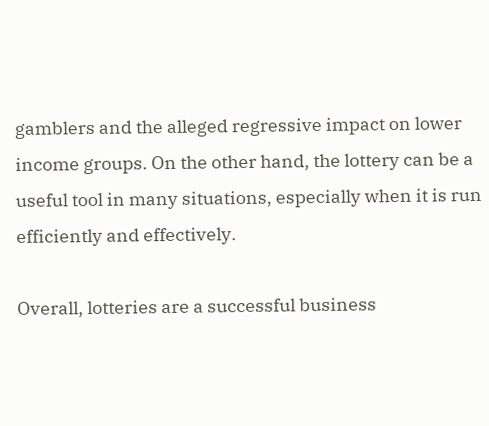gamblers and the alleged regressive impact on lower income groups. On the other hand, the lottery can be a useful tool in many situations, especially when it is run efficiently and effectively.

Overall, lotteries are a successful business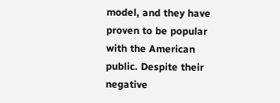model, and they have proven to be popular with the American public. Despite their negative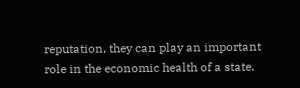reputation, they can play an important role in the economic health of a state.